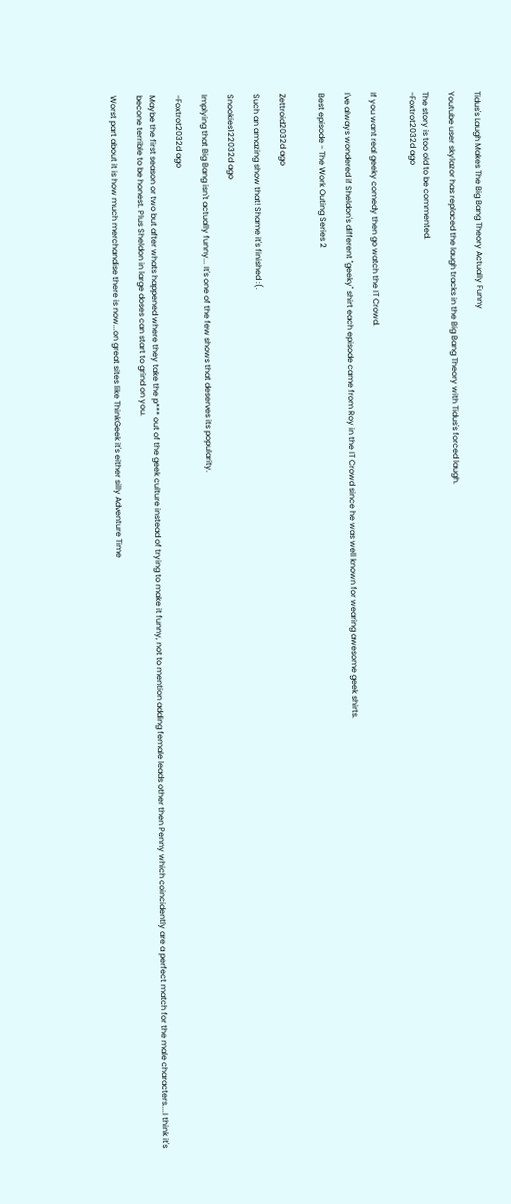Tidus's Laugh Makes The Big Bang Theory Actually Funny

Youtube user skylazor has replaced the laugh tracks in the Big Bang Theory with Tidus's forced laugh.

The story is too old to be commented.
-Foxtrot2032d ago


If you want real geeky comedy then go watch the IT Crowd.

I've always wondered if Sheldon's different "geeky" shirt each episode came from Roy in the IT Crowd since he was well known for wearing awesome geek shirts.

Best episode - The Work Outing Series 2


Zettroid2032d ago

Such an amazing show that! Shame it's finished :(.

Snookies122032d ago

Implying that Big Bang isn't actually funny... It's one of the few shows that deserves its popularity.

-Foxtrot2032d ago

Maybe the first season or two but after whats happened where they take the p*** out of the geek culture instead of trying to make it funny, not to mention adding female leads other then Penny which coincidently are a perfect match for the male characters....I think it's becone terrible to be honest. Plus Sheldon in large doses can start to grind on you.

Worst part about it is how much merchandise there is now...on great sites like ThinkGeek it's either silly Adventure Time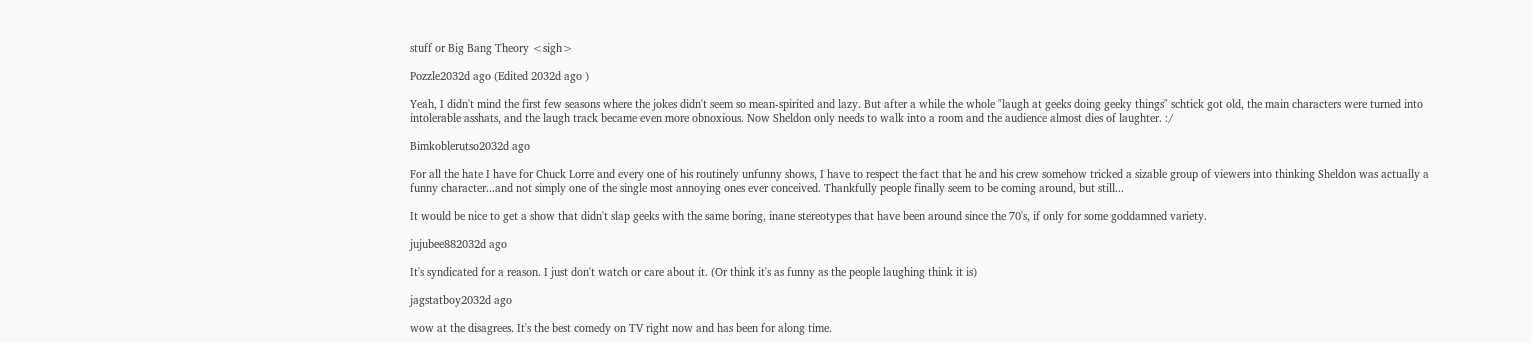stuff or Big Bang Theory <sigh>

Pozzle2032d ago (Edited 2032d ago )

Yeah, I didn't mind the first few seasons where the jokes didn't seem so mean-spirited and lazy. But after a while the whole "laugh at geeks doing geeky things" schtick got old, the main characters were turned into intolerable asshats, and the laugh track became even more obnoxious. Now Sheldon only needs to walk into a room and the audience almost dies of laughter. :/

Bimkoblerutso2032d ago

For all the hate I have for Chuck Lorre and every one of his routinely unfunny shows, I have to respect the fact that he and his crew somehow tricked a sizable group of viewers into thinking Sheldon was actually a funny character...and not simply one of the single most annoying ones ever conceived. Thankfully people finally seem to be coming around, but still...

It would be nice to get a show that didn't slap geeks with the same boring, inane stereotypes that have been around since the 70's, if only for some goddamned variety.

jujubee882032d ago

It's syndicated for a reason. I just don't watch or care about it. (Or think it's as funny as the people laughing think it is)

jagstatboy2032d ago

wow at the disagrees. It's the best comedy on TV right now and has been for along time.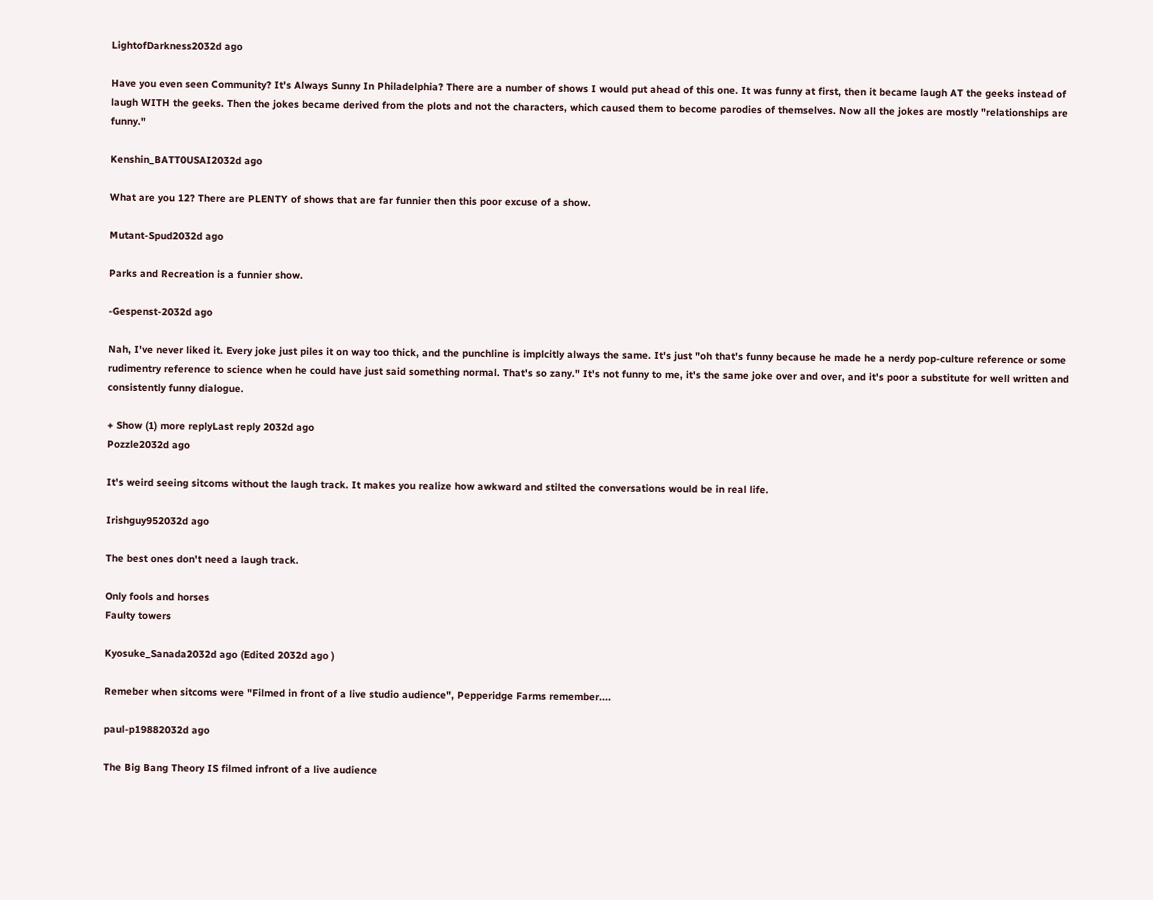LightofDarkness2032d ago

Have you even seen Community? It's Always Sunny In Philadelphia? There are a number of shows I would put ahead of this one. It was funny at first, then it became laugh AT the geeks instead of laugh WITH the geeks. Then the jokes became derived from the plots and not the characters, which caused them to become parodies of themselves. Now all the jokes are mostly "relationships are funny."

Kenshin_BATT0USAI2032d ago

What are you 12? There are PLENTY of shows that are far funnier then this poor excuse of a show.

Mutant-Spud2032d ago

Parks and Recreation is a funnier show.

-Gespenst-2032d ago

Nah, I've never liked it. Every joke just piles it on way too thick, and the punchline is implcitly always the same. It's just "oh that's funny because he made he a nerdy pop-culture reference or some rudimentry reference to science when he could have just said something normal. That's so zany." It's not funny to me, it's the same joke over and over, and it's poor a substitute for well written and consistently funny dialogue.

+ Show (1) more replyLast reply 2032d ago
Pozzle2032d ago

It's weird seeing sitcoms without the laugh track. It makes you realize how awkward and stilted the conversations would be in real life.

Irishguy952032d ago

The best ones don't need a laugh track.

Only fools and horses
Faulty towers

Kyosuke_Sanada2032d ago (Edited 2032d ago )

Remeber when sitcoms were "Filmed in front of a live studio audience", Pepperidge Farms remember....

paul-p19882032d ago

The Big Bang Theory IS filmed infront of a live audience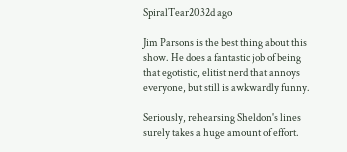SpiralTear2032d ago

Jim Parsons is the best thing about this show. He does a fantastic job of being that egotistic, elitist nerd that annoys everyone, but still is awkwardly funny.

Seriously, rehearsing Sheldon's lines surely takes a huge amount of effort.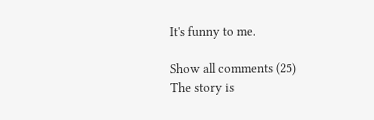It's funny to me.

Show all comments (25)
The story is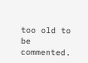too old to be commented.